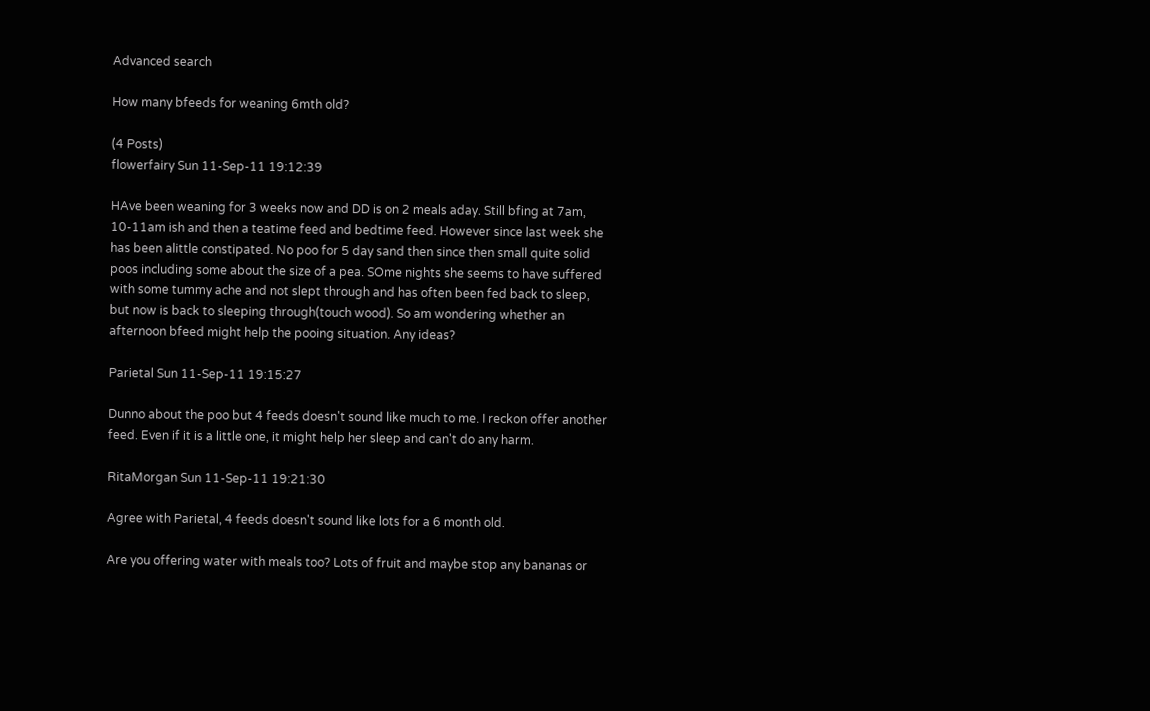Advanced search

How many bfeeds for weaning 6mth old?

(4 Posts)
flowerfairy Sun 11-Sep-11 19:12:39

HAve been weaning for 3 weeks now and DD is on 2 meals aday. Still bfing at 7am, 10-11am ish and then a teatime feed and bedtime feed. However since last week she has been alittle constipated. No poo for 5 day sand then since then small quite solid poos including some about the size of a pea. SOme nights she seems to have suffered with some tummy ache and not slept through and has often been fed back to sleep, but now is back to sleeping through(touch wood). So am wondering whether an afternoon bfeed might help the pooing situation. Any ideas?

Parietal Sun 11-Sep-11 19:15:27

Dunno about the poo but 4 feeds doesn't sound like much to me. I reckon offer another feed. Even if it is a little one, it might help her sleep and can't do any harm.

RitaMorgan Sun 11-Sep-11 19:21:30

Agree with Parietal, 4 feeds doesn't sound like lots for a 6 month old.

Are you offering water with meals too? Lots of fruit and maybe stop any bananas or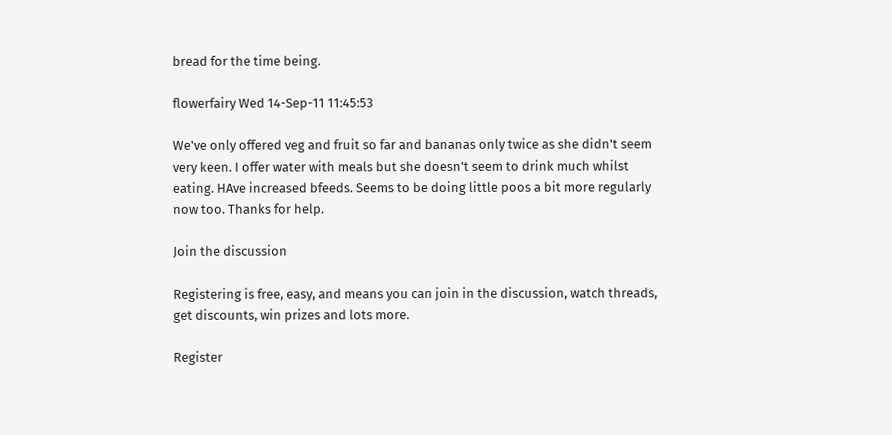bread for the time being.

flowerfairy Wed 14-Sep-11 11:45:53

We've only offered veg and fruit so far and bananas only twice as she didn't seem very keen. I offer water with meals but she doesn't seem to drink much whilst eating. HAve increased bfeeds. Seems to be doing little poos a bit more regularly now too. Thanks for help.

Join the discussion

Registering is free, easy, and means you can join in the discussion, watch threads, get discounts, win prizes and lots more.

Register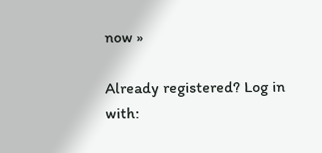now »

Already registered? Log in with: